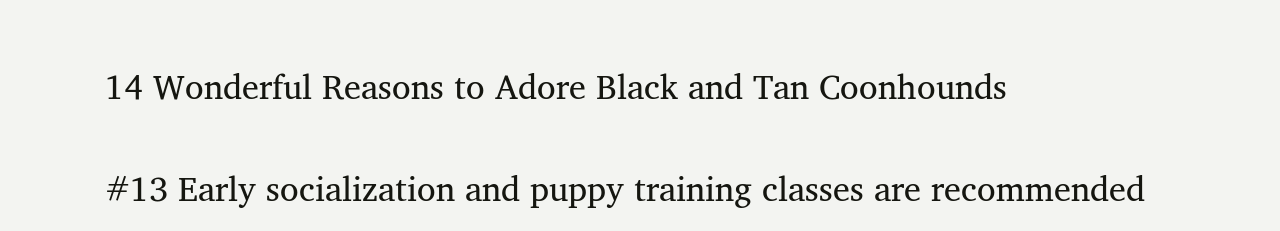14 Wonderful Reasons to Adore Black and Tan Coonhounds

#13 Early socialization and puppy training classes are recommended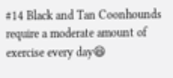#14 Black and Tan Coonhounds require a moderate amount of exercise every day😆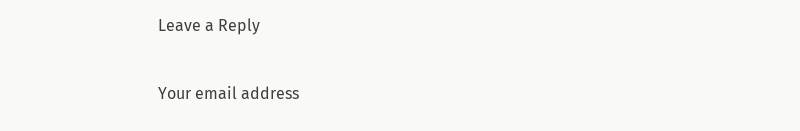Leave a Reply

Your email address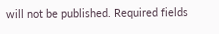will not be published. Required fields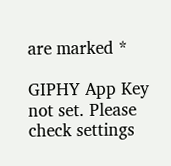are marked *

GIPHY App Key not set. Please check settings